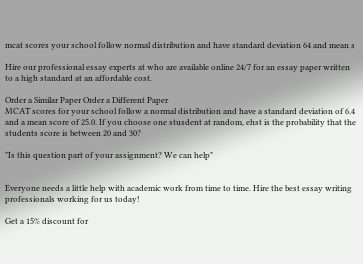mcat scores your school follow normal distribution and have standard deviation 64 and mean s

Hire our professional essay experts at who are available online 24/7 for an essay paper written to a high standard at an affordable cost.

Order a Similar Paper Order a Different Paper
MCAT scores for your school follow a normal distribution and have a standard deviation of 6.4 and a mean score of 25.0. If you choose one stusdent at random, ehst is the probability that the students score is between 20 and 30?

"Is this question part of your assignment? We can help"


Everyone needs a little help with academic work from time to time. Hire the best essay writing professionals working for us today!

Get a 15% discount for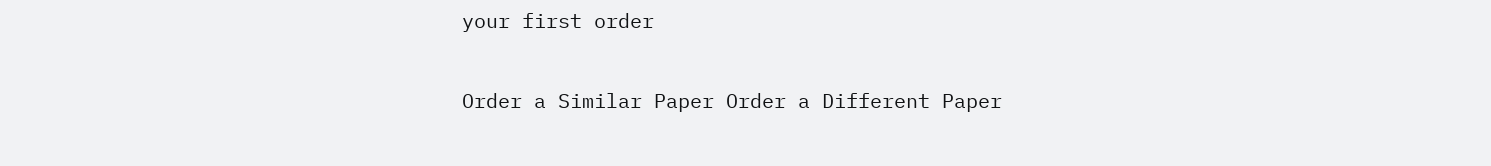your first order

Order a Similar Paper Order a Different Paper